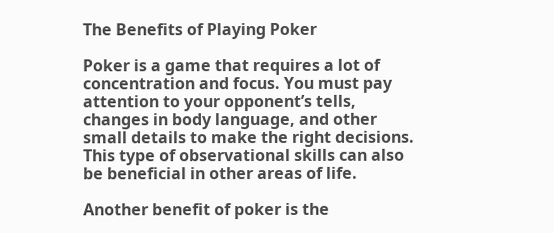The Benefits of Playing Poker

Poker is a game that requires a lot of concentration and focus. You must pay attention to your opponent’s tells, changes in body language, and other small details to make the right decisions. This type of observational skills can also be beneficial in other areas of life.

Another benefit of poker is the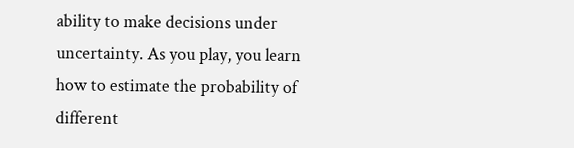ability to make decisions under uncertainty. As you play, you learn how to estimate the probability of different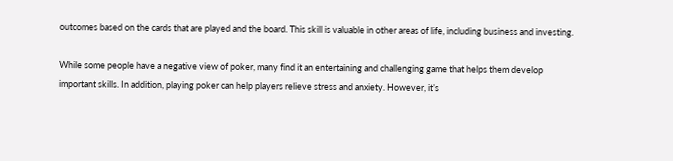outcomes based on the cards that are played and the board. This skill is valuable in other areas of life, including business and investing.

While some people have a negative view of poker, many find it an entertaining and challenging game that helps them develop important skills. In addition, playing poker can help players relieve stress and anxiety. However, it’s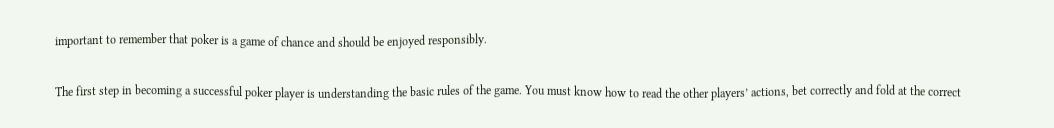important to remember that poker is a game of chance and should be enjoyed responsibly.

The first step in becoming a successful poker player is understanding the basic rules of the game. You must know how to read the other players’ actions, bet correctly and fold at the correct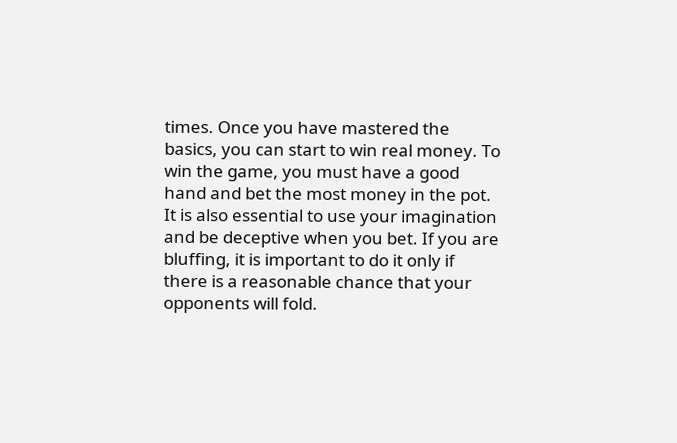times. Once you have mastered the basics, you can start to win real money. To win the game, you must have a good hand and bet the most money in the pot. It is also essential to use your imagination and be deceptive when you bet. If you are bluffing, it is important to do it only if there is a reasonable chance that your opponents will fold.